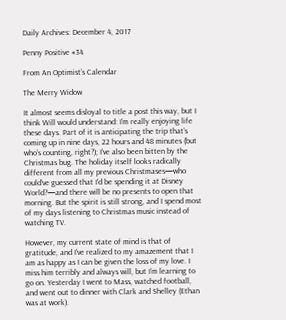Daily Archives: December 4, 2017

Penny Positive #34

From An Optimist’s Calendar

The Merry Widow

It almost seems disloyal to title a post this way, but I think Will would understand: I’m really enjoying life these days. Part of it is anticipating the trip that’s coming up in nine days, 22 hours and 48 minutes (but who’s counting, right?); I’ve also been bitten by the Christmas bug. The holiday itself looks radically different from all my previous Christmases—who could’ve guessed that I’d be spending it at Disney World?—and there will be no presents to open that morning. But the spirit is still strong, and I spend most of my days listening to Christmas music instead of watching TV.

However, my current state of mind is that of gratitude, and I’ve realized to my amazement that I am as happy as I can be given the loss of my love. I miss him terribly and always will, but I’m learning to go on. Yesterday I went to Mass, watched football, and went out to dinner with Clark and Shelley (Ethan was at work).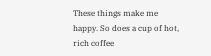These things make me happy. So does a cup of hot, rich coffee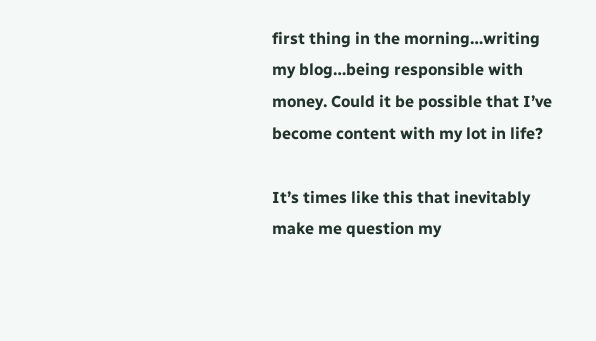first thing in the morning…writing my blog…being responsible with money. Could it be possible that I’ve become content with my lot in life?

It’s times like this that inevitably make me question my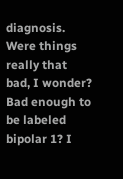diagnosis. Were things really that bad, I wonder? Bad enough to be labeled bipolar 1? I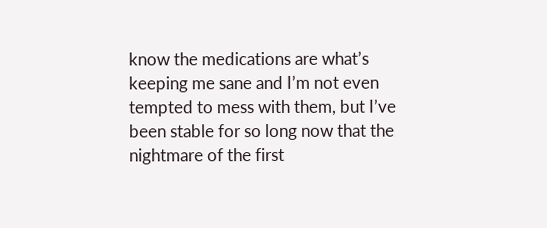know the medications are what’s keeping me sane and I’m not even tempted to mess with them, but I’ve been stable for so long now that the nightmare of the first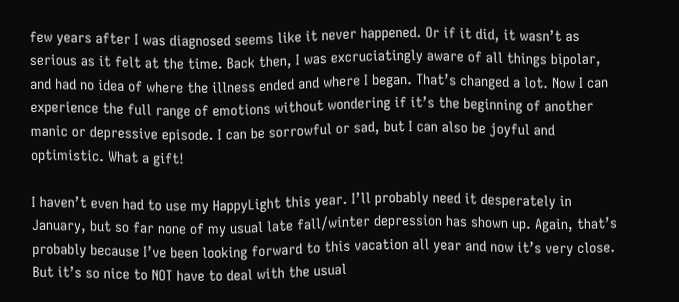few years after I was diagnosed seems like it never happened. Or if it did, it wasn’t as serious as it felt at the time. Back then, I was excruciatingly aware of all things bipolar, and had no idea of where the illness ended and where I began. That’s changed a lot. Now I can experience the full range of emotions without wondering if it’s the beginning of another manic or depressive episode. I can be sorrowful or sad, but I can also be joyful and optimistic. What a gift!

I haven’t even had to use my HappyLight this year. I’ll probably need it desperately in January, but so far none of my usual late fall/winter depression has shown up. Again, that’s probably because I’ve been looking forward to this vacation all year and now it’s very close. But it’s so nice to NOT have to deal with the usual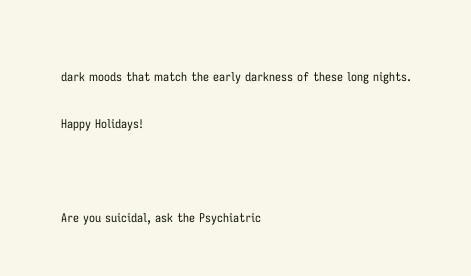dark moods that match the early darkness of these long nights.

Happy Holidays!



Are you suicidal, ask the Psychiatric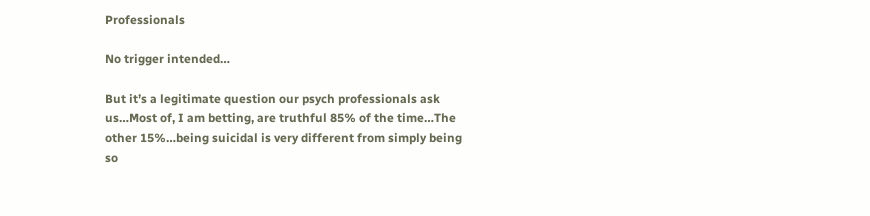Professionals

No trigger intended…

But it’s a legitimate question our psych professionals ask us…Most of, I am betting, are truthful 85% of the time…The other 15%…being suicidal is very different from simply being so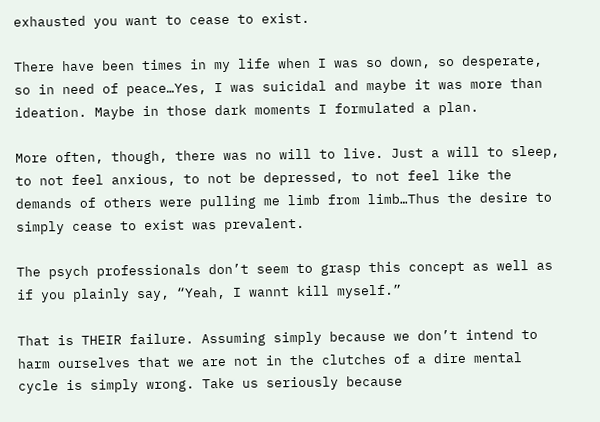exhausted you want to cease to exist.

There have been times in my life when I was so down, so desperate, so in need of peace…Yes, I was suicidal and maybe it was more than ideation. Maybe in those dark moments I formulated a plan.

More often, though, there was no will to live. Just a will to sleep, to not feel anxious, to not be depressed, to not feel like the demands of others were pulling me limb from limb…Thus the desire to simply cease to exist was prevalent.

The psych professionals don’t seem to grasp this concept as well as if you plainly say, “Yeah, I wannt kill myself.”

That is THEIR failure. Assuming simply because we don’t intend to harm ourselves that we are not in the clutches of a dire mental cycle is simply wrong. Take us seriously because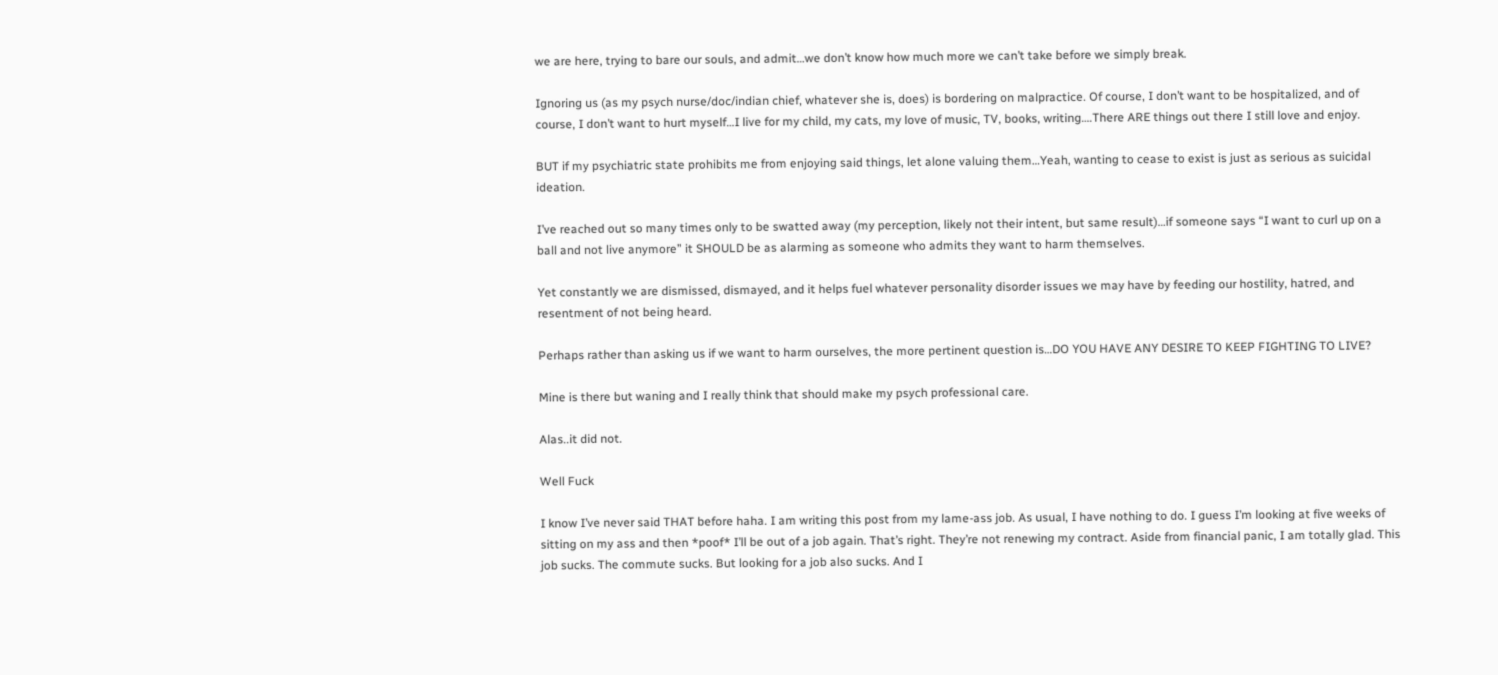we are here, trying to bare our souls, and admit…we don’t know how much more we can’t take before we simply break.

Ignoring us (as my psych nurse/doc/indian chief, whatever she is, does) is bordering on malpractice. Of course, I don’t want to be hospitalized, and of course, I don’t want to hurt myself…I live for my child, my cats, my love of music, TV, books, writing….There ARE things out there I still love and enjoy.

BUT if my psychiatric state prohibits me from enjoying said things, let alone valuing them…Yeah, wanting to cease to exist is just as serious as suicidal ideation.

I’ve reached out so many times only to be swatted away (my perception, likely not their intent, but same result)…if someone says “I want to curl up on a ball and not live anymore” it SHOULD be as alarming as someone who admits they want to harm themselves.

Yet constantly we are dismissed, dismayed, and it helps fuel whatever personality disorder issues we may have by feeding our hostility, hatred, and resentment of not being heard.

Perhaps rather than asking us if we want to harm ourselves, the more pertinent question is…DO YOU HAVE ANY DESIRE TO KEEP FIGHTING TO LIVE?

Mine is there but waning and I really think that should make my psych professional care.

Alas..it did not.

Well Fuck

I know I’ve never said THAT before haha. I am writing this post from my lame-ass job. As usual, I have nothing to do. I guess I’m looking at five weeks of sitting on my ass and then *poof* I’ll be out of a job again. That’s right. They’re not renewing my contract. Aside from financial panic, I am totally glad. This job sucks. The commute sucks. But looking for a job also sucks. And I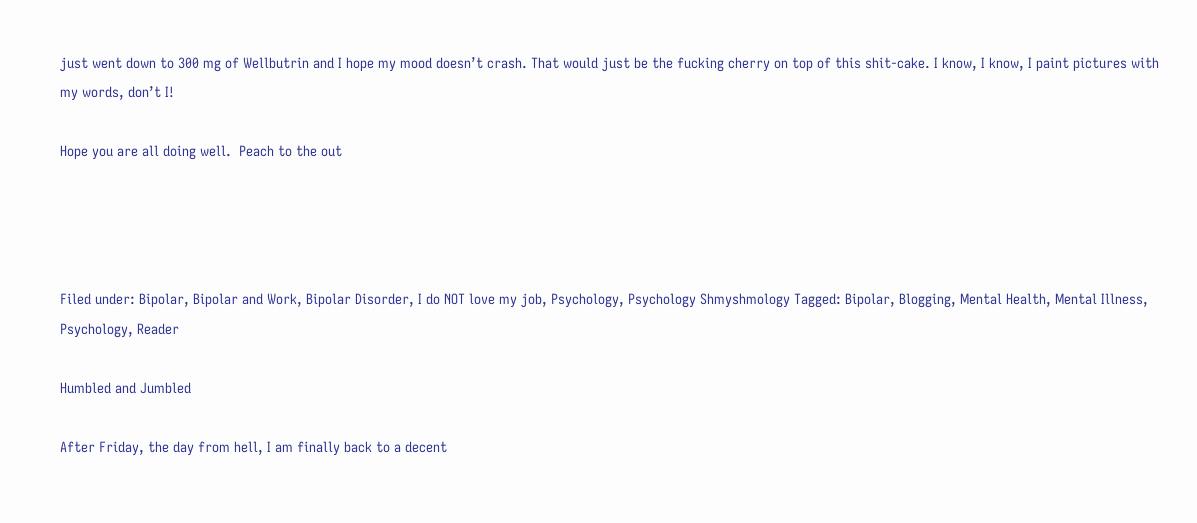just went down to 300 mg of Wellbutrin and I hope my mood doesn’t crash. That would just be the fucking cherry on top of this shit-cake. I know, I know, I paint pictures with my words, don’t I!

Hope you are all doing well.  Peach to the out




Filed under: Bipolar, Bipolar and Work, Bipolar Disorder, I do NOT love my job, Psychology, Psychology Shmyshmology Tagged: Bipolar, Blogging, Mental Health, Mental Illness, Psychology, Reader

Humbled and Jumbled

After Friday, the day from hell, I am finally back to a decent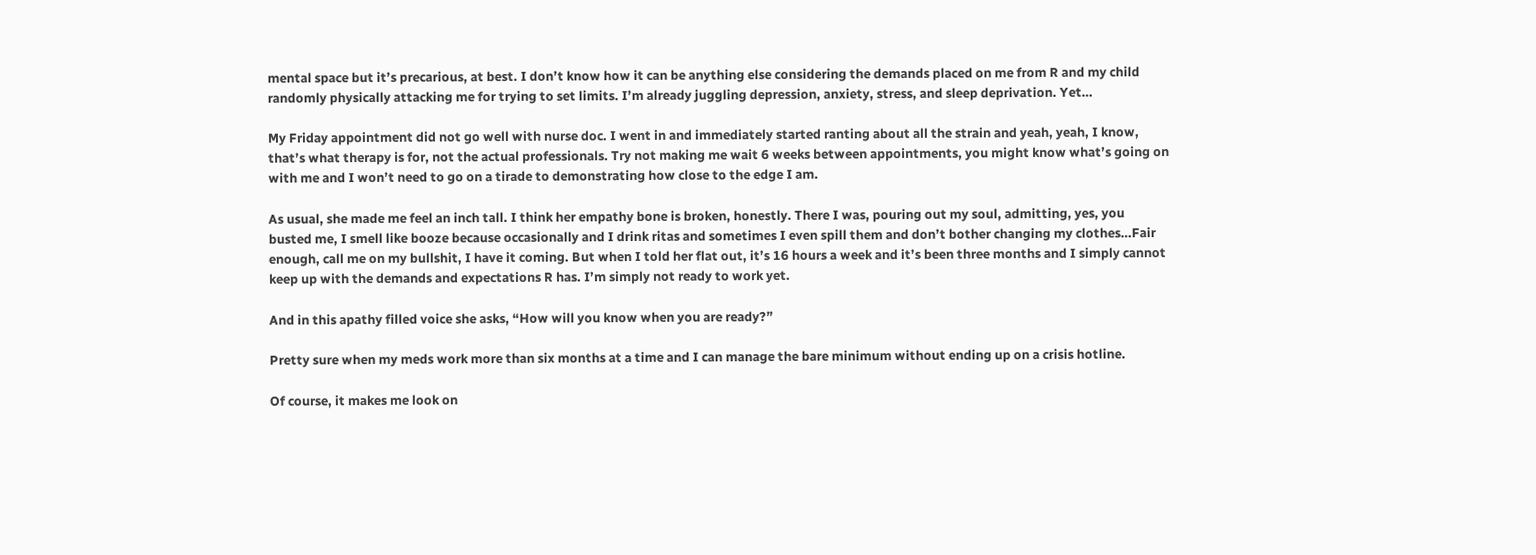mental space but it’s precarious, at best. I don’t know how it can be anything else considering the demands placed on me from R and my child randomly physically attacking me for trying to set limits. I’m already juggling depression, anxiety, stress, and sleep deprivation. Yet…

My Friday appointment did not go well with nurse doc. I went in and immediately started ranting about all the strain and yeah, yeah, I know, that’s what therapy is for, not the actual professionals. Try not making me wait 6 weeks between appointments, you might know what’s going on with me and I won’t need to go on a tirade to demonstrating how close to the edge I am.

As usual, she made me feel an inch tall. I think her empathy bone is broken, honestly. There I was, pouring out my soul, admitting, yes, you busted me, I smell like booze because occasionally and I drink ritas and sometimes I even spill them and don’t bother changing my clothes…Fair enough, call me on my bullshit, I have it coming. But when I told her flat out, it’s 16 hours a week and it’s been three months and I simply cannot keep up with the demands and expectations R has. I’m simply not ready to work yet.

And in this apathy filled voice she asks, “How will you know when you are ready?”

Pretty sure when my meds work more than six months at a time and I can manage the bare minimum without ending up on a crisis hotline.

Of course, it makes me look on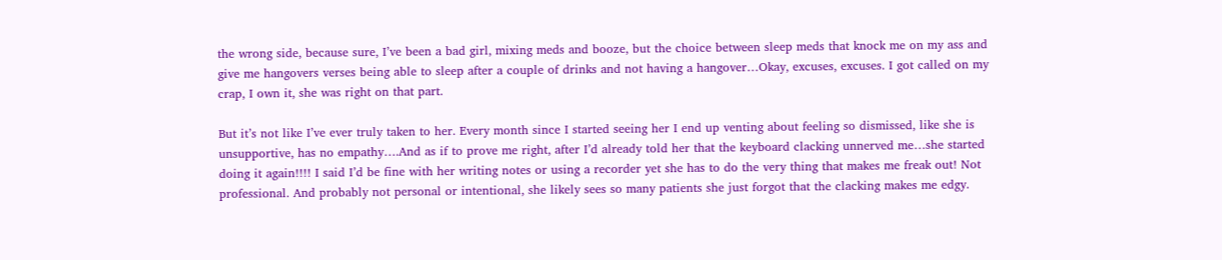the wrong side, because sure, I’ve been a bad girl, mixing meds and booze, but the choice between sleep meds that knock me on my ass and give me hangovers verses being able to sleep after a couple of drinks and not having a hangover…Okay, excuses, excuses. I got called on my crap, I own it, she was right on that part.

But it’s not like I’ve ever truly taken to her. Every month since I started seeing her I end up venting about feeling so dismissed, like she is unsupportive, has no empathy….And as if to prove me right, after I’d already told her that the keyboard clacking unnerved me…she started doing it again!!!! I said I’d be fine with her writing notes or using a recorder yet she has to do the very thing that makes me freak out! Not professional. And probably not personal or intentional, she likely sees so many patients she just forgot that the clacking makes me edgy.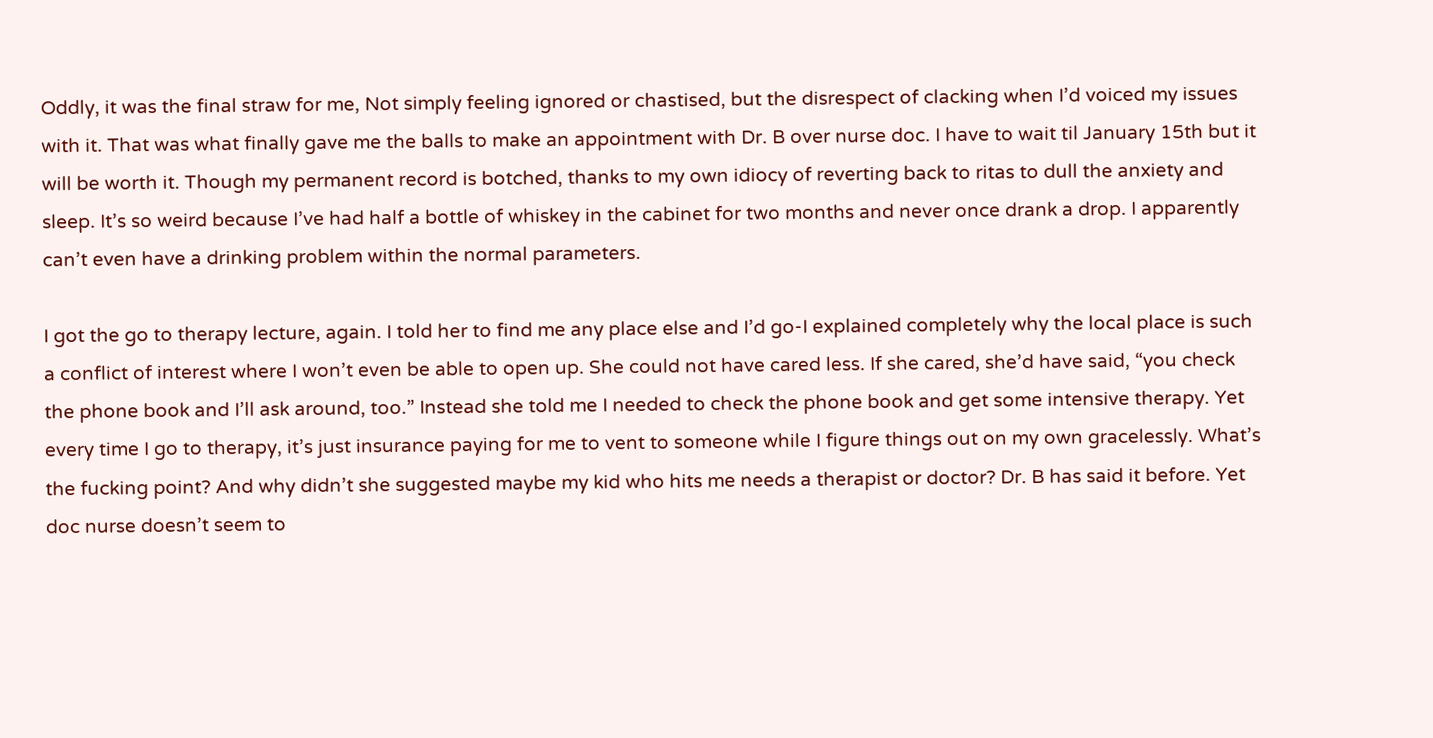Oddly, it was the final straw for me, Not simply feeling ignored or chastised, but the disrespect of clacking when I’d voiced my issues with it. That was what finally gave me the balls to make an appointment with Dr. B over nurse doc. I have to wait til January 15th but it will be worth it. Though my permanent record is botched, thanks to my own idiocy of reverting back to ritas to dull the anxiety and sleep. It’s so weird because I’ve had half a bottle of whiskey in the cabinet for two months and never once drank a drop. I apparently can’t even have a drinking problem within the normal parameters.

I got the go to therapy lecture, again. I told her to find me any place else and I’d go-I explained completely why the local place is such a conflict of interest where I won’t even be able to open up. She could not have cared less. If she cared, she’d have said, “you check the phone book and I’ll ask around, too.” Instead she told me I needed to check the phone book and get some intensive therapy. Yet every time I go to therapy, it’s just insurance paying for me to vent to someone while I figure things out on my own gracelessly. What’s the fucking point? And why didn’t she suggested maybe my kid who hits me needs a therapist or doctor? Dr. B has said it before. Yet doc nurse doesn’t seem to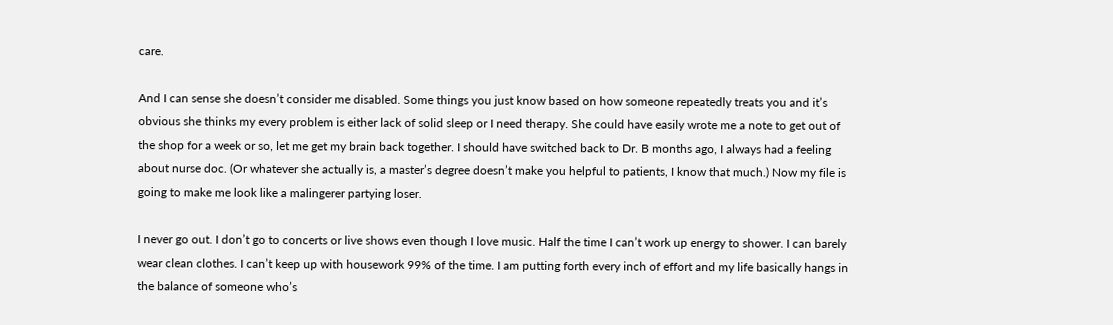care.

And I can sense she doesn’t consider me disabled. Some things you just know based on how someone repeatedly treats you and it’s obvious she thinks my every problem is either lack of solid sleep or I need therapy. She could have easily wrote me a note to get out of the shop for a week or so, let me get my brain back together. I should have switched back to Dr. B months ago, I always had a feeling about nurse doc. (Or whatever she actually is, a master’s degree doesn’t make you helpful to patients, I know that much.) Now my file is going to make me look like a malingerer partying loser.

I never go out. I don’t go to concerts or live shows even though I love music. Half the time I can’t work up energy to shower. I can barely wear clean clothes. I can’t keep up with housework 99% of the time. I am putting forth every inch of effort and my life basically hangs in the balance of someone who’s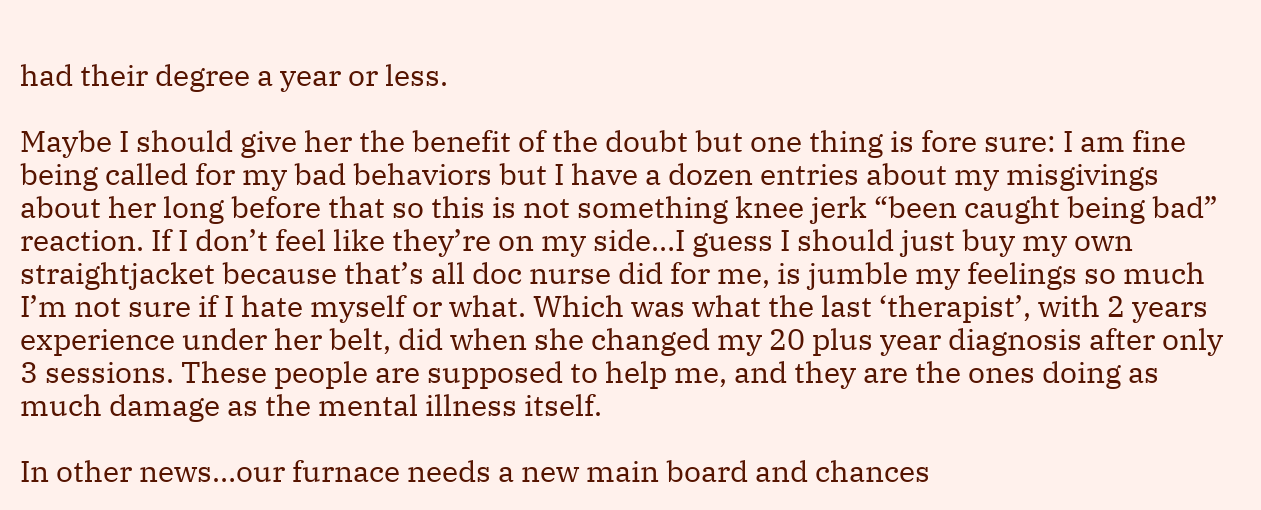had their degree a year or less.

Maybe I should give her the benefit of the doubt but one thing is fore sure: I am fine being called for my bad behaviors but I have a dozen entries about my misgivings about her long before that so this is not something knee jerk “been caught being bad” reaction. If I don’t feel like they’re on my side…I guess I should just buy my own straightjacket because that’s all doc nurse did for me, is jumble my feelings so much I’m not sure if I hate myself or what. Which was what the last ‘therapist’, with 2 years experience under her belt, did when she changed my 20 plus year diagnosis after only 3 sessions. These people are supposed to help me, and they are the ones doing as much damage as the mental illness itself.

In other news…our furnace needs a new main board and chances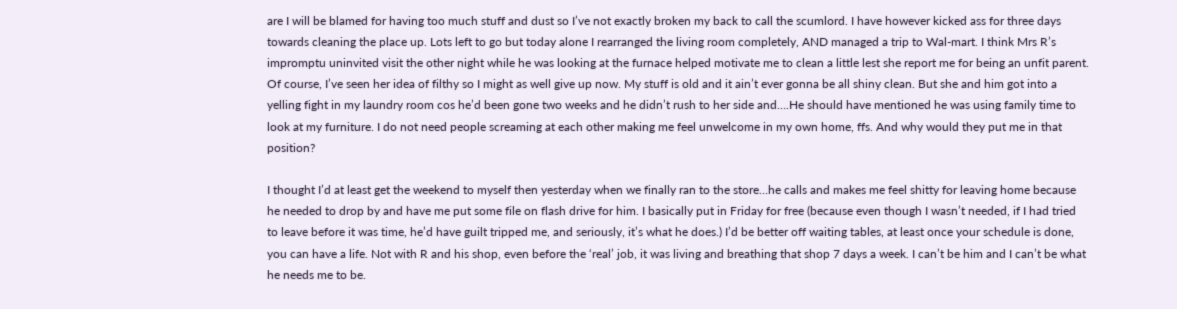are I will be blamed for having too much stuff and dust so I’ve not exactly broken my back to call the scumlord. I have however kicked ass for three days towards cleaning the place up. Lots left to go but today alone I rearranged the living room completely, AND managed a trip to Wal-mart. I think Mrs R’s impromptu uninvited visit the other night while he was looking at the furnace helped motivate me to clean a little lest she report me for being an unfit parent. Of course, I’ve seen her idea of filthy so I might as well give up now. My stuff is old and it ain’t ever gonna be all shiny clean. But she and him got into a yelling fight in my laundry room cos he’d been gone two weeks and he didn’t rush to her side and….He should have mentioned he was using family time to look at my furniture. I do not need people screaming at each other making me feel unwelcome in my own home, ffs. And why would they put me in that position?

I thought I’d at least get the weekend to myself then yesterday when we finally ran to the store…he calls and makes me feel shitty for leaving home because he needed to drop by and have me put some file on flash drive for him. I basically put in Friday for free (because even though I wasn’t needed, if I had tried to leave before it was time, he’d have guilt tripped me, and seriously, it’s what he does.) I’d be better off waiting tables, at least once your schedule is done, you can have a life. Not with R and his shop, even before the ‘real’ job, it was living and breathing that shop 7 days a week. I can’t be him and I can’t be what he needs me to be.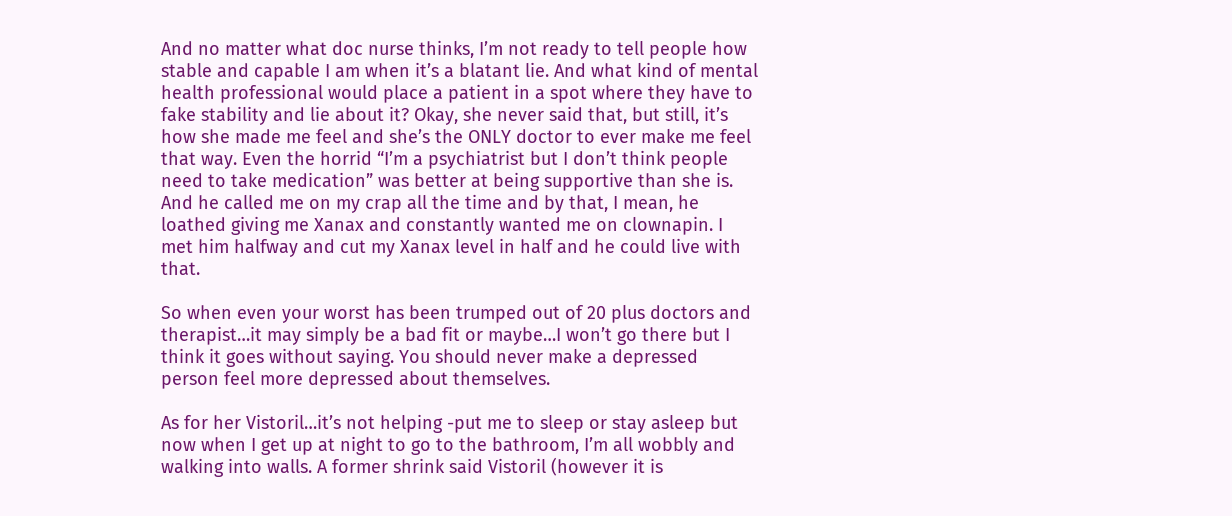And no matter what doc nurse thinks, I’m not ready to tell people how stable and capable I am when it’s a blatant lie. And what kind of mental health professional would place a patient in a spot where they have to fake stability and lie about it? Okay, she never said that, but still, it’s how she made me feel and she’s the ONLY doctor to ever make me feel that way. Even the horrid “I’m a psychiatrist but I don’t think people need to take medication” was better at being supportive than she is. And he called me on my crap all the time and by that, I mean, he loathed giving me Xanax and constantly wanted me on clownapin. I met him halfway and cut my Xanax level in half and he could live with that.

So when even your worst has been trumped out of 20 plus doctors and therapist…it may simply be a bad fit or maybe…I won’t go there but I think it goes without saying. You should never make a depressed person feel more depressed about themselves.

As for her Vistoril…it’s not helping -put me to sleep or stay asleep but now when I get up at night to go to the bathroom, I’m all wobbly and walking into walls. A former shrink said Vistoril (however it is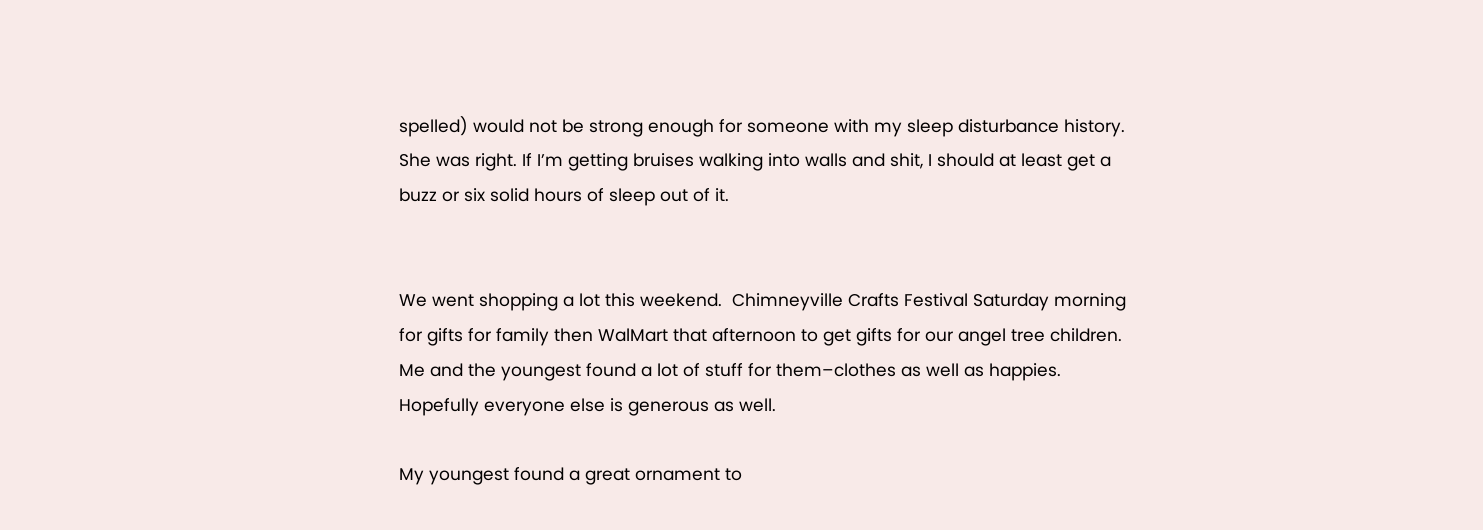spelled) would not be strong enough for someone with my sleep disturbance history. She was right. If I’m getting bruises walking into walls and shit, I should at least get a buzz or six solid hours of sleep out of it.


We went shopping a lot this weekend.  Chimneyville Crafts Festival Saturday morning for gifts for family then WalMart that afternoon to get gifts for our angel tree children.  Me and the youngest found a lot of stuff for them–clothes as well as happies.  Hopefully everyone else is generous as well.

My youngest found a great ornament to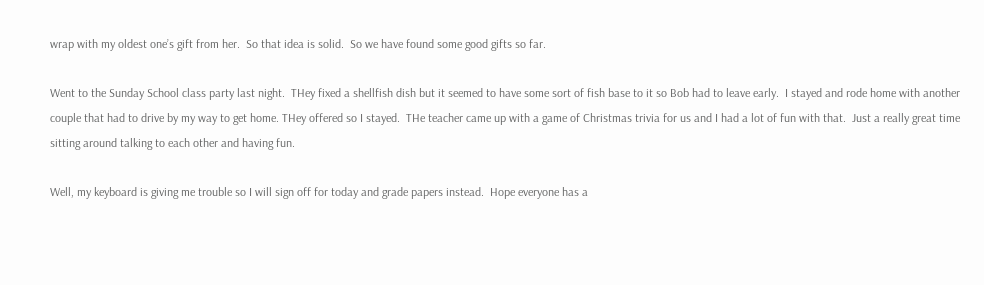wrap with my oldest one’s gift from her.  So that idea is solid.  So we have found some good gifts so far.

Went to the Sunday School class party last night.  THey fixed a shellfish dish but it seemed to have some sort of fish base to it so Bob had to leave early.  I stayed and rode home with another couple that had to drive by my way to get home. THey offered so I stayed.  THe teacher came up with a game of Christmas trivia for us and I had a lot of fun with that.  Just a really great time sitting around talking to each other and having fun.

Well, my keyboard is giving me trouble so I will sign off for today and grade papers instead.  Hope everyone has a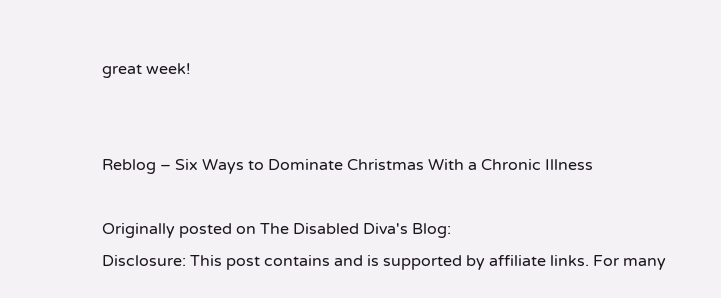great week!


Reblog – Six Ways to Dominate Christmas With a Chronic Illness

Originally posted on The Disabled Diva's Blog:
Disclosure: This post contains and is supported by affiliate links. For many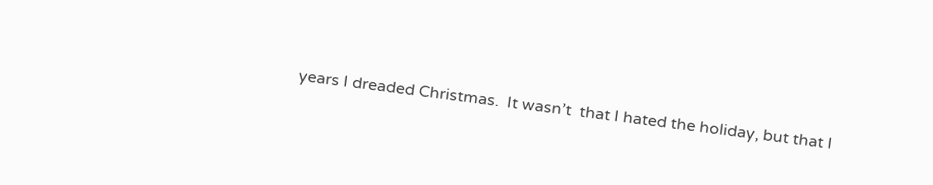years I dreaded Christmas.  It wasn’t  that I hated the holiday, but that I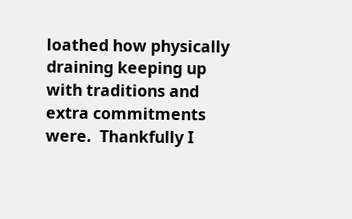loathed how physically draining keeping up with traditions and extra commitments were.  Thankfully I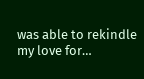was able to rekindle my love for…